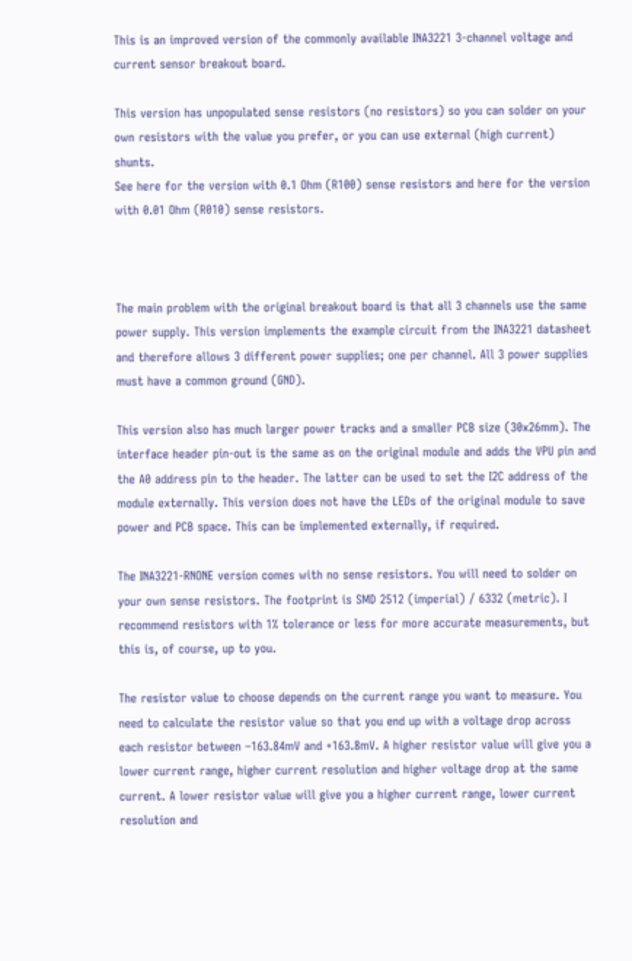This is an improved version of the commonly available INA3221 3-channel voltage and current sensor breakout board.

This version has unpopulated sense resistors (no resistors) so you can solder on your own resistors with the value you prefer, or you can use external (high current) shunts.
See here for the version with 0.1 Ohm (R100) sense resistors and here for the version with 0.01 Ohm (R010) sense resistors.



The main problem with the original breakout board is that all 3 channels use the same power supply. This version implements the example circuit from the INA3221 datasheet and therefore allows 3 different power supplies; one per channel. All 3 power supplies must have a common ground (GND).

This version also has much larger power tracks and a smaller PCB size (30x26mm). The interface header pin-out is the same as on the original module and adds the VPU pin and the A0 address pin to the header. The latter can be used to set the I2C address of the module externally. This version does not have the LEDs of the original module to save power and PCB space. This can be implemented externally, if required.

The INA3221-RNONE version comes with no sense resistors. You will need to solder on your own sense resistors. The footprint is SMD 2512 (imperial) / 6332 (metric). I recommend resistors with 1% tolerance or less for more accurate measurements, but this is, of course, up to you.

The resistor value to choose depends on the current range you want to measure. You need to calculate the resistor value so that you end up with a voltage drop across each resistor between –163.84mV and +163.8mV. A higher resistor value will give you a lower current range, higher current resolution and higher voltage drop at the same current. A lower resistor value will give you a higher current range, lower current resolution and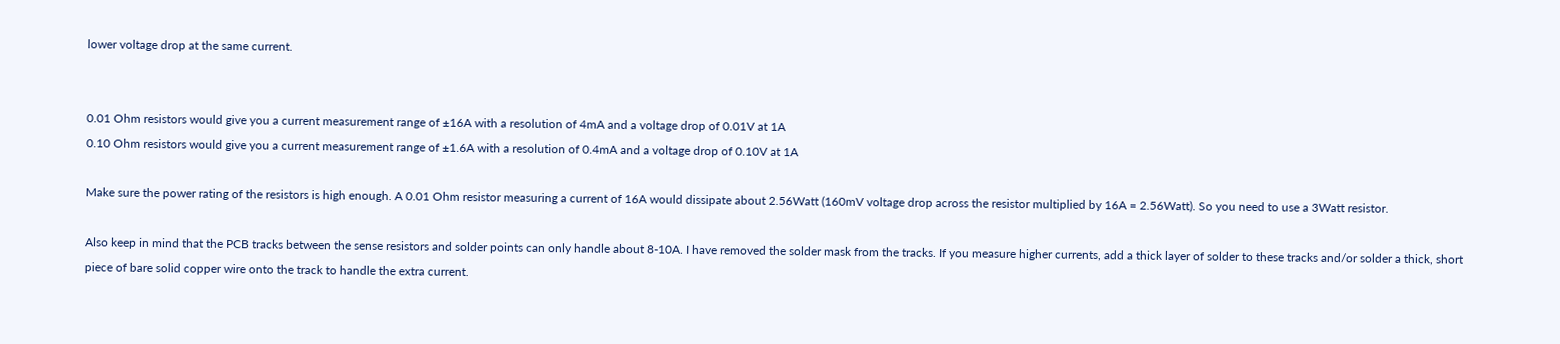lower voltage drop at the same current.


0.01 Ohm resistors would give you a current measurement range of ±16A with a resolution of 4mA and a voltage drop of 0.01V at 1A
0.10 Ohm resistors would give you a current measurement range of ±1.6A with a resolution of 0.4mA and a voltage drop of 0.10V at 1A

Make sure the power rating of the resistors is high enough. A 0.01 Ohm resistor measuring a current of 16A would dissipate about 2.56Watt (160mV voltage drop across the resistor multiplied by 16A = 2.56Watt). So you need to use a 3Watt resistor.

Also keep in mind that the PCB tracks between the sense resistors and solder points can only handle about 8-10A. I have removed the solder mask from the tracks. If you measure higher currents, add a thick layer of solder to these tracks and/or solder a thick, short piece of bare solid copper wire onto the track to handle the extra current.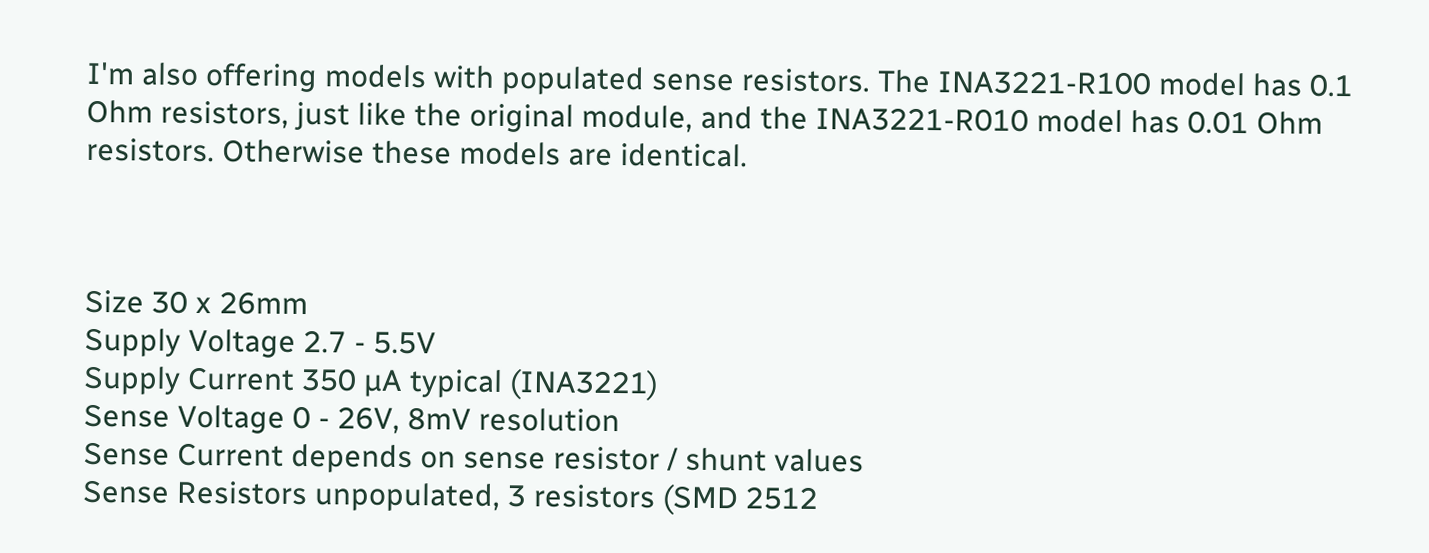I'm also offering models with populated sense resistors. The INA3221-R100 model has 0.1 Ohm resistors, just like the original module, and the INA3221-R010 model has 0.01 Ohm resistors. Otherwise these models are identical.



Size 30 x 26mm
Supply Voltage 2.7 - 5.5V
Supply Current 350 µA typical (INA3221)
Sense Voltage 0 - 26V, 8mV resolution
Sense Current depends on sense resistor / shunt values
Sense Resistors unpopulated, 3 resistors (SMD 2512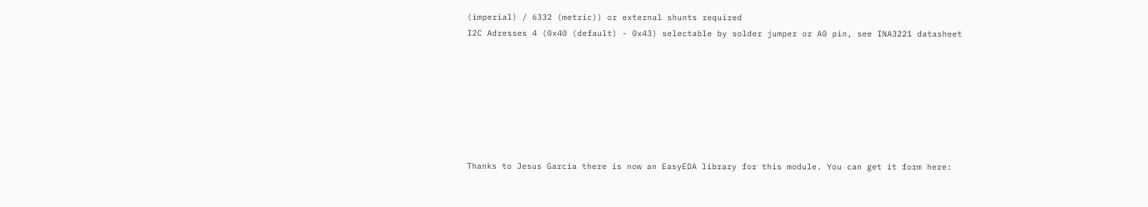(imperial) / 6332 (metric)) or external shunts required
I2C Adresses 4 (0x40 (default) - 0x43) selectable by solder jumper or A0 pin, see INA3221 datasheet







Thanks to Jesus Garcia there is now an EasyEDA library for this module. You can get it form here: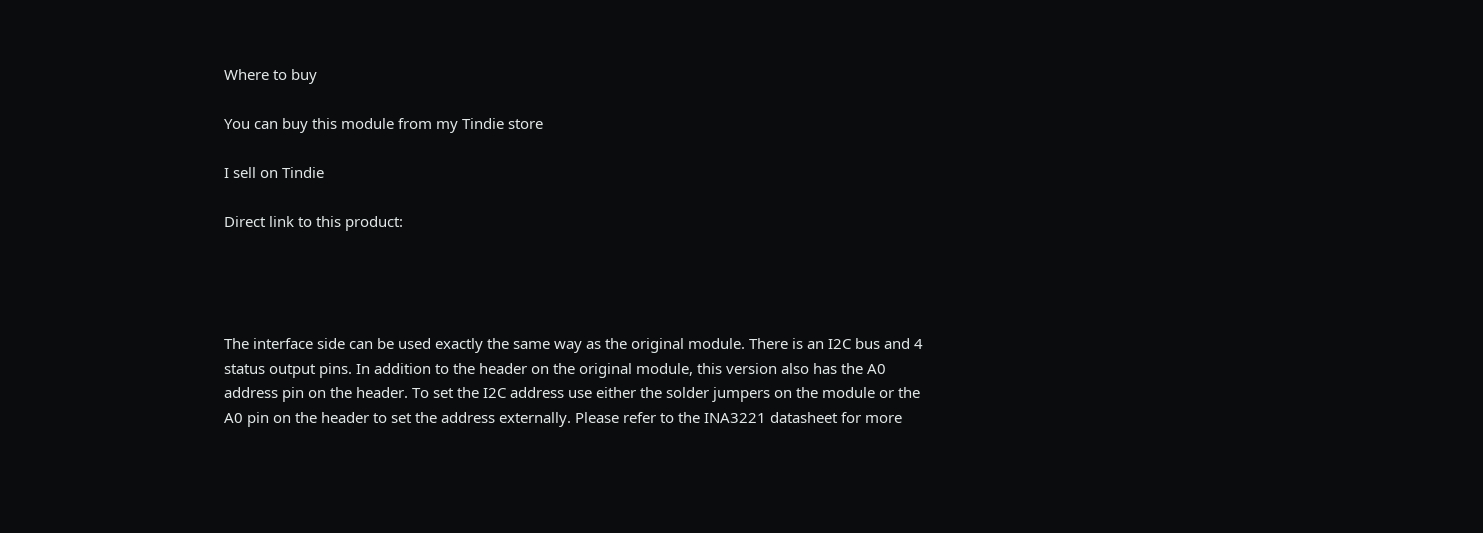Where to buy

You can buy this module from my Tindie store

I sell on Tindie

Direct link to this product:




The interface side can be used exactly the same way as the original module. There is an I2C bus and 4 status output pins. In addition to the header on the original module, this version also has the A0 address pin on the header. To set the I2C address use either the solder jumpers on the module or the A0 pin on the header to set the address externally. Please refer to the INA3221 datasheet for more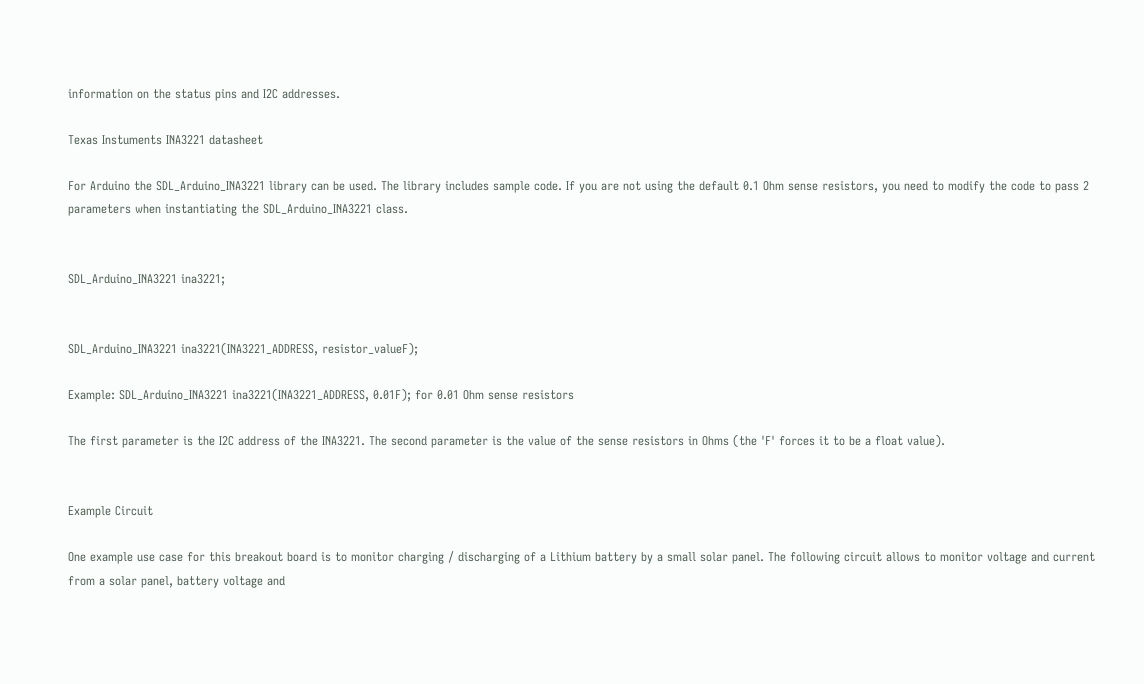information on the status pins and I2C addresses.

Texas Instuments INA3221 datasheet

For Arduino the SDL_Arduino_INA3221 library can be used. The library includes sample code. If you are not using the default 0.1 Ohm sense resistors, you need to modify the code to pass 2 parameters when instantiating the SDL_Arduino_INA3221 class.


SDL_Arduino_INA3221 ina3221;


SDL_Arduino_INA3221 ina3221(INA3221_ADDRESS, resistor_valueF);

Example: SDL_Arduino_INA3221 ina3221(INA3221_ADDRESS, 0.01F); for 0.01 Ohm sense resistors

The first parameter is the I2C address of the INA3221. The second parameter is the value of the sense resistors in Ohms (the 'F' forces it to be a float value).


Example Circuit

One example use case for this breakout board is to monitor charging / discharging of a Lithium battery by a small solar panel. The following circuit allows to monitor voltage and current from a solar panel, battery voltage and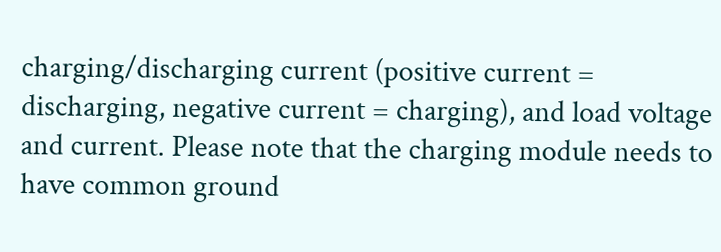charging/discharging current (positive current = discharging, negative current = charging), and load voltage and current. Please note that the charging module needs to have common ground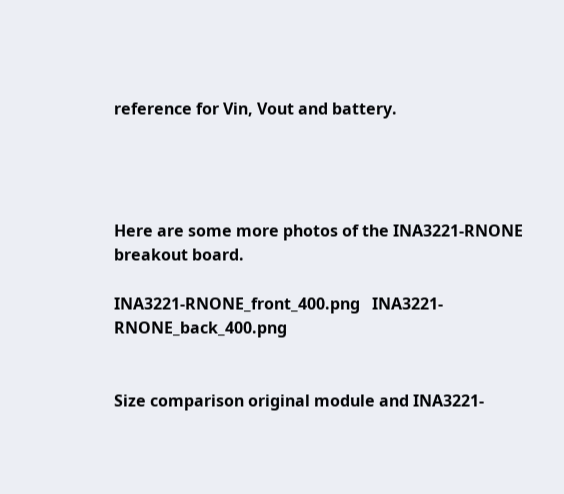reference for Vin, Vout and battery.




Here are some more photos of the INA3221-RNONE breakout board.

INA3221-RNONE_front_400.png   INA3221-RNONE_back_400.png


Size comparison original module and INA3221-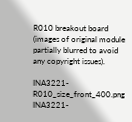R010 breakout board (images of original module partially blurred to avoid any copyright issues).

INA3221-R010_size_front_400.png   INA3221-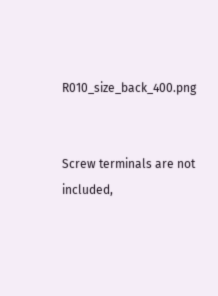R010_size_back_400.png


Screw terminals are not included,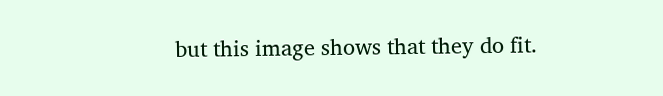but this image shows that they do fit.